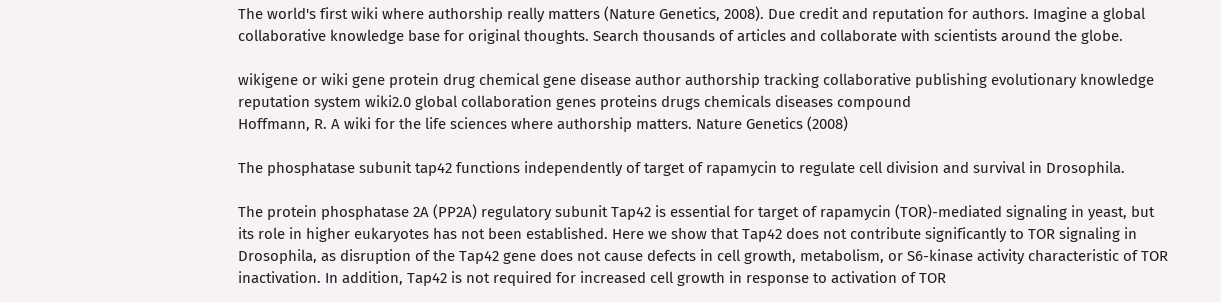The world's first wiki where authorship really matters (Nature Genetics, 2008). Due credit and reputation for authors. Imagine a global collaborative knowledge base for original thoughts. Search thousands of articles and collaborate with scientists around the globe.

wikigene or wiki gene protein drug chemical gene disease author authorship tracking collaborative publishing evolutionary knowledge reputation system wiki2.0 global collaboration genes proteins drugs chemicals diseases compound
Hoffmann, R. A wiki for the life sciences where authorship matters. Nature Genetics (2008)

The phosphatase subunit tap42 functions independently of target of rapamycin to regulate cell division and survival in Drosophila.

The protein phosphatase 2A (PP2A) regulatory subunit Tap42 is essential for target of rapamycin (TOR)-mediated signaling in yeast, but its role in higher eukaryotes has not been established. Here we show that Tap42 does not contribute significantly to TOR signaling in Drosophila, as disruption of the Tap42 gene does not cause defects in cell growth, metabolism, or S6-kinase activity characteristic of TOR inactivation. In addition, Tap42 is not required for increased cell growth in response to activation of TOR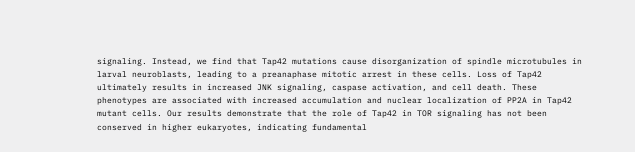signaling. Instead, we find that Tap42 mutations cause disorganization of spindle microtubules in larval neuroblasts, leading to a preanaphase mitotic arrest in these cells. Loss of Tap42 ultimately results in increased JNK signaling, caspase activation, and cell death. These phenotypes are associated with increased accumulation and nuclear localization of PP2A in Tap42 mutant cells. Our results demonstrate that the role of Tap42 in TOR signaling has not been conserved in higher eukaryotes, indicating fundamental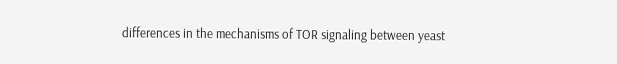differences in the mechanisms of TOR signaling between yeast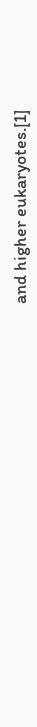and higher eukaryotes.[1]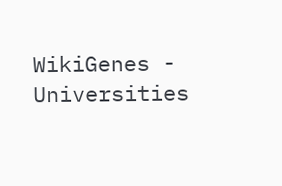WikiGenes - Universities